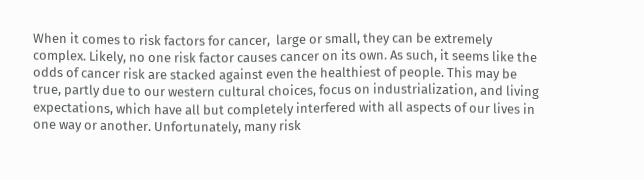When it comes to risk factors for cancer,  large or small, they can be extremely complex. Likely, no one risk factor causes cancer on its own. As such, it seems like the odds of cancer risk are stacked against even the healthiest of people. This may be true, partly due to our western cultural choices, focus on industrialization, and living expectations, which have all but completely interfered with all aspects of our lives in one way or another. Unfortunately, many risk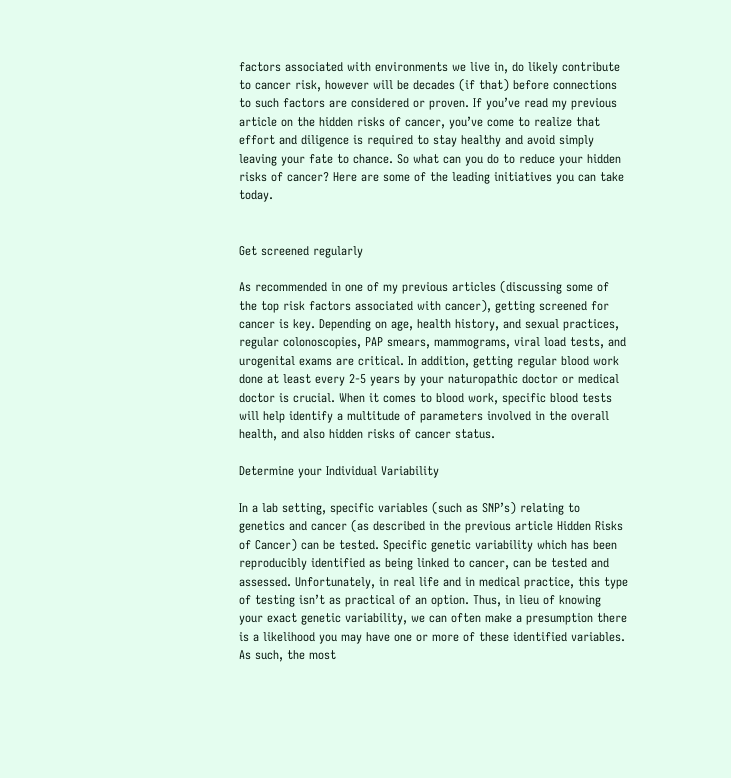factors associated with environments we live in, do likely contribute to cancer risk, however will be decades (if that) before connections to such factors are considered or proven. If you’ve read my previous article on the hidden risks of cancer, you’ve come to realize that effort and diligence is required to stay healthy and avoid simply leaving your fate to chance. So what can you do to reduce your hidden risks of cancer? Here are some of the leading initiatives you can take today.


Get screened regularly

As recommended in one of my previous articles (discussing some of the top risk factors associated with cancer), getting screened for cancer is key. Depending on age, health history, and sexual practices, regular colonoscopies, PAP smears, mammograms, viral load tests, and urogenital exams are critical. In addition, getting regular blood work done at least every 2-5 years by your naturopathic doctor or medical doctor is crucial. When it comes to blood work, specific blood tests will help identify a multitude of parameters involved in the overall health, and also hidden risks of cancer status.

Determine your Individual Variability

In a lab setting, specific variables (such as SNP’s) relating to genetics and cancer (as described in the previous article Hidden Risks of Cancer) can be tested. Specific genetic variability which has been reproducibly identified as being linked to cancer, can be tested and assessed. Unfortunately, in real life and in medical practice, this type of testing isn’t as practical of an option. Thus, in lieu of knowing your exact genetic variability, we can often make a presumption there is a likelihood you may have one or more of these identified variables. As such, the most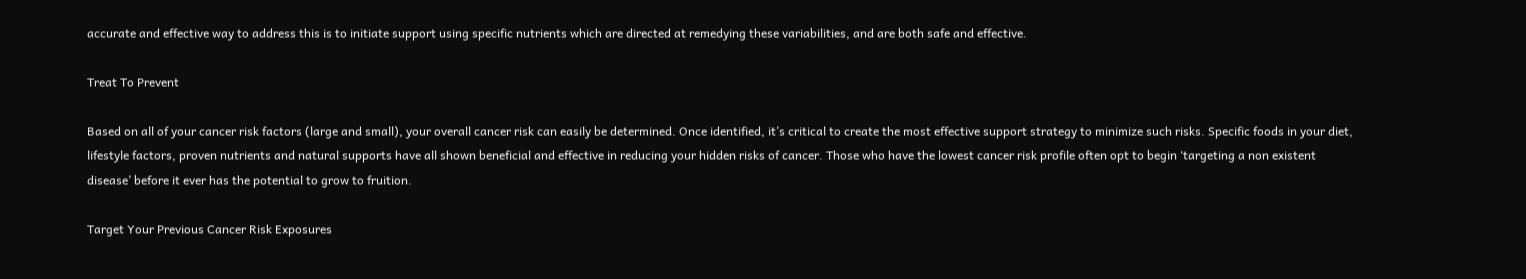accurate and effective way to address this is to initiate support using specific nutrients which are directed at remedying these variabilities, and are both safe and effective.

Treat To Prevent

Based on all of your cancer risk factors (large and small), your overall cancer risk can easily be determined. Once identified, it’s critical to create the most effective support strategy to minimize such risks. Specific foods in your diet, lifestyle factors, proven nutrients and natural supports have all shown beneficial and effective in reducing your hidden risks of cancer. Those who have the lowest cancer risk profile often opt to begin ‘targeting a non existent disease’ before it ever has the potential to grow to fruition.

Target Your Previous Cancer Risk Exposures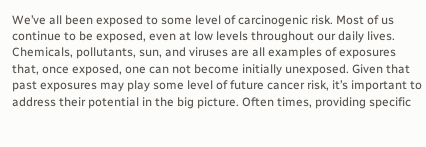We’ve all been exposed to some level of carcinogenic risk. Most of us continue to be exposed, even at low levels throughout our daily lives. Chemicals, pollutants, sun, and viruses are all examples of exposures that, once exposed, one can not become initially unexposed. Given that past exposures may play some level of future cancer risk, it’s important to address their potential in the big picture. Often times, providing specific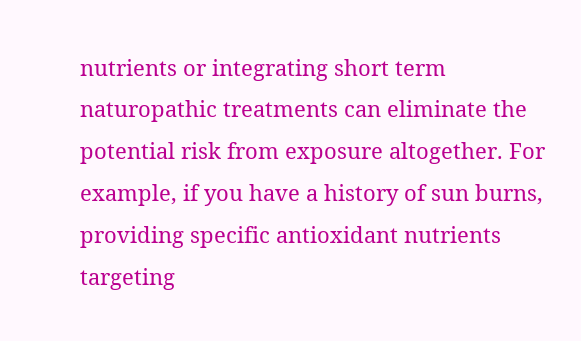nutrients or integrating short term naturopathic treatments can eliminate the potential risk from exposure altogether. For example, if you have a history of sun burns, providing specific antioxidant nutrients targeting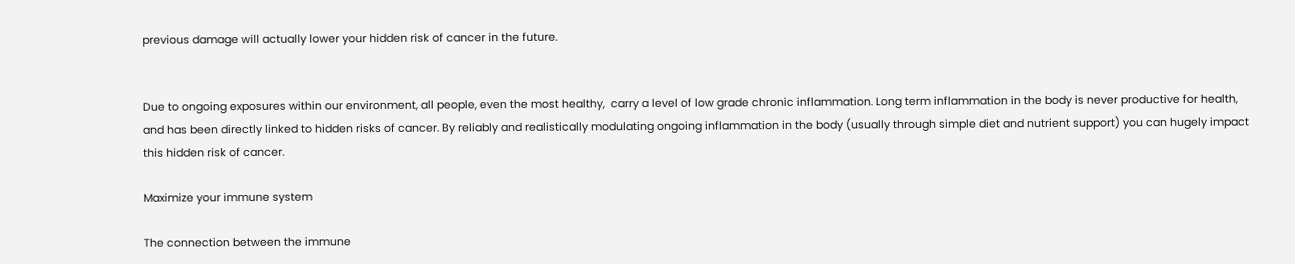previous damage will actually lower your hidden risk of cancer in the future.


Due to ongoing exposures within our environment, all people, even the most healthy,  carry a level of low grade chronic inflammation. Long term inflammation in the body is never productive for health, and has been directly linked to hidden risks of cancer. By reliably and realistically modulating ongoing inflammation in the body (usually through simple diet and nutrient support) you can hugely impact this hidden risk of cancer.

Maximize your immune system

The connection between the immune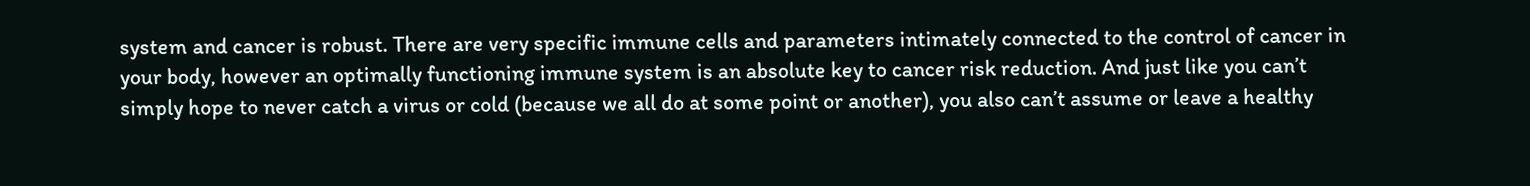system and cancer is robust. There are very specific immune cells and parameters intimately connected to the control of cancer in your body, however an optimally functioning immune system is an absolute key to cancer risk reduction. And just like you can’t simply hope to never catch a virus or cold (because we all do at some point or another), you also can’t assume or leave a healthy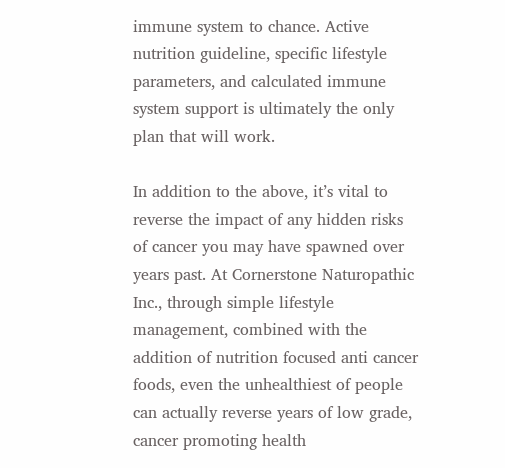immune system to chance. Active nutrition guideline, specific lifestyle parameters, and calculated immune system support is ultimately the only plan that will work.

In addition to the above, it’s vital to reverse the impact of any hidden risks of cancer you may have spawned over years past. At Cornerstone Naturopathic Inc., through simple lifestyle management, combined with the addition of nutrition focused anti cancer foods, even the unhealthiest of people can actually reverse years of low grade, cancer promoting health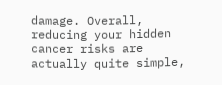damage. Overall, reducing your hidden cancer risks are actually quite simple,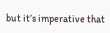but it’s imperative that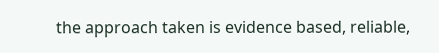the approach taken is evidence based, reliable,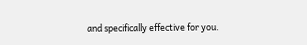and specifically effective for you.